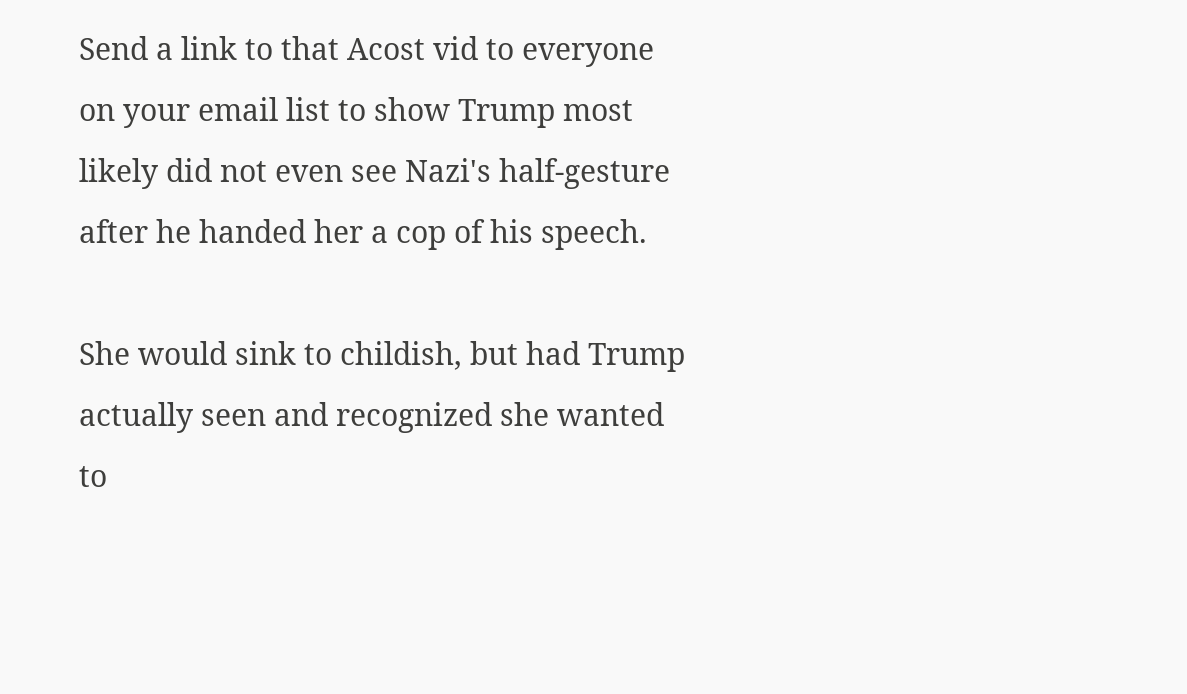Send a link to that Acost vid to everyone on your email list to show Trump most likely did not even see Nazi's half-gesture after he handed her a cop of his speech.

She would sink to childish, but had Trump actually seen and recognized she wanted to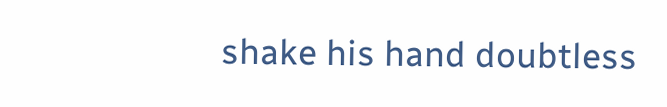shake his hand doubtless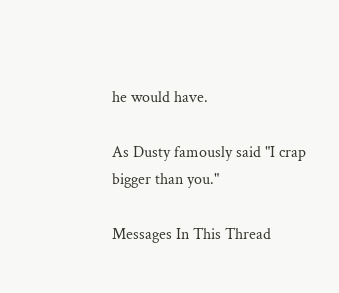he would have.

As Dusty famously said "I crap bigger than you."

Messages In This Thread